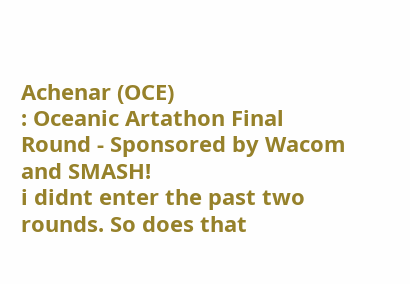Achenar (OCE)
: Oceanic Artathon Final Round - Sponsored by Wacom and SMASH!
i didnt enter the past two rounds. So does that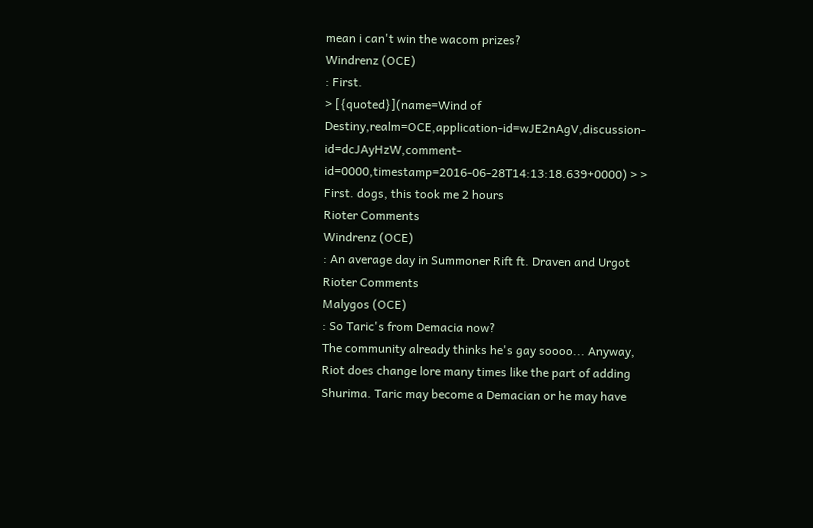mean i can't win the wacom prizes?
Windrenz (OCE)
: First.
> [{quoted}](name=Wind of Destiny,realm=OCE,application-id=wJE2nAgV,discussion-id=dcJAyHzW,comment-id=0000,timestamp=2016-06-28T14:13:18.639+0000) > > First. dogs, this took me 2 hours
Rioter Comments
Windrenz (OCE)
: An average day in Summoner Rift ft. Draven and Urgot
Rioter Comments
Malygos (OCE)
: So Taric's from Demacia now?
The community already thinks he's gay soooo... Anyway, Riot does change lore many times like the part of adding Shurima. Taric may become a Demacian or he may have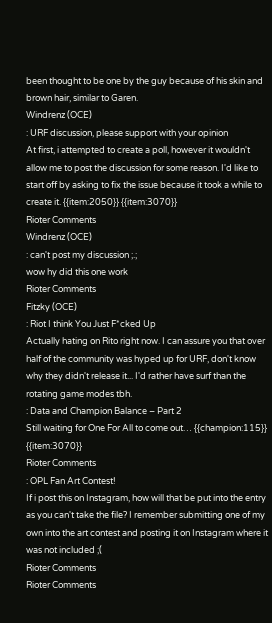been thought to be one by the guy because of his skin and brown hair, similar to Garen.
Windrenz (OCE)
: URF discussion, please support with your opinion
At first, i attempted to create a poll, however it wouldn't allow me to post the discussion for some reason. I'd like to start off by asking to fix the issue because it took a while to create it. {{item:2050}} {{item:3070}}
Rioter Comments
Windrenz (OCE)
: can't post my discussion ;.;
wow hy did this one work
Rioter Comments
Fitzky (OCE)
: Riot I think You Just F*cked Up
Actually hating on Rito right now. I can assure you that over half of the community was hyped up for URF, don't know why they didn't release it... I'd rather have surf than the rotating game modes tbh.
: Data and Champion Balance – Part 2
Still waiting for One For All to come out… {{champion:115}} {{item:3070}}
Rioter Comments
: OPL Fan Art Contest!
If i post this on Instagram, how will that be put into the entry as you can't take the file? I remember submitting one of my own into the art contest and posting it on Instagram where it was not included ;(
Rioter Comments
Rioter Comments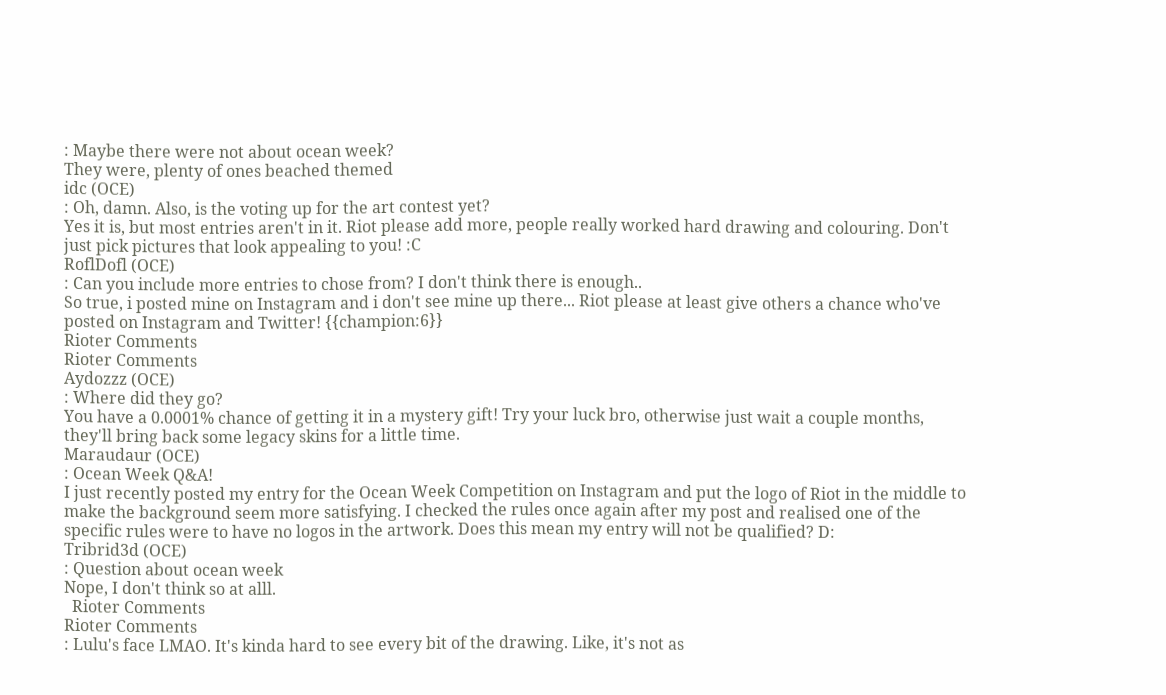: Maybe there were not about ocean week?
They were, plenty of ones beached themed
idc (OCE)
: Oh, damn. Also, is the voting up for the art contest yet?
Yes it is, but most entries aren't in it. Riot please add more, people really worked hard drawing and colouring. Don't just pick pictures that look appealing to you! :C
RoflDofl (OCE)
: Can you include more entries to chose from? I don't think there is enough..
So true, i posted mine on Instagram and i don't see mine up there... Riot please at least give others a chance who've posted on Instagram and Twitter! {{champion:6}}
Rioter Comments
Rioter Comments
Aydozzz (OCE)
: Where did they go?
You have a 0.0001% chance of getting it in a mystery gift! Try your luck bro, otherwise just wait a couple months, they'll bring back some legacy skins for a little time.
Maraudaur (OCE)
: Ocean Week Q&A!
I just recently posted my entry for the Ocean Week Competition on Instagram and put the logo of Riot in the middle to make the background seem more satisfying. I checked the rules once again after my post and realised one of the specific rules were to have no logos in the artwork. Does this mean my entry will not be qualified? D:
Tribrid3d (OCE)
: Question about ocean week
Nope, I don't think so at alll.
  Rioter Comments
Rioter Comments
: Lulu's face LMAO. It's kinda hard to see every bit of the drawing. Like, it's not as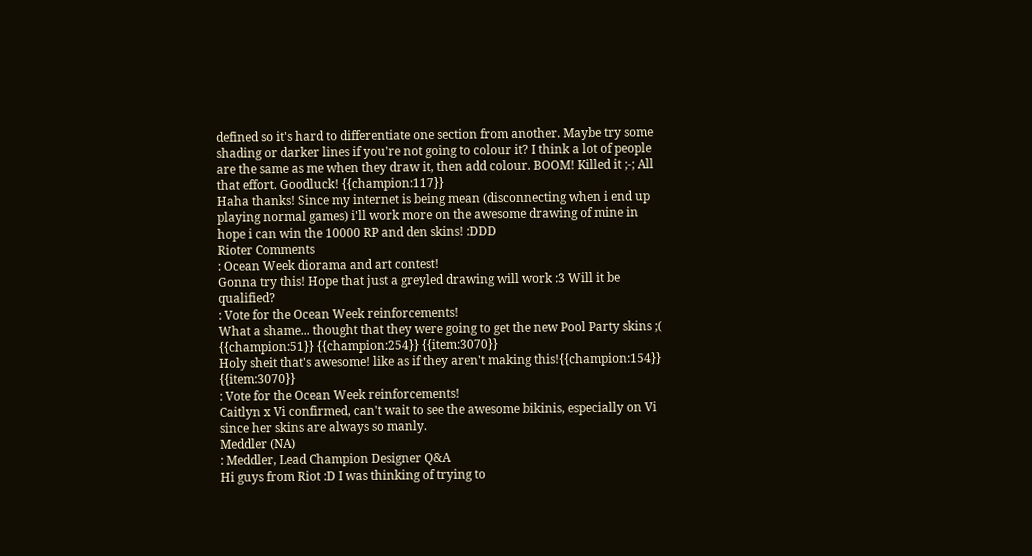defined so it's hard to differentiate one section from another. Maybe try some shading or darker lines if you're not going to colour it? I think a lot of people are the same as me when they draw it, then add colour. BOOM! Killed it ;-; All that effort. Goodluck! {{champion:117}}
Haha thanks! Since my internet is being mean (disconnecting when i end up playing normal games) i'll work more on the awesome drawing of mine in hope i can win the 10000 RP and den skins! :DDD
Rioter Comments
: Ocean Week diorama and art contest!
Gonna try this! Hope that just a greyled drawing will work :3 Will it be qualified?
: Vote for the Ocean Week reinforcements!
What a shame... thought that they were going to get the new Pool Party skins ;( {{champion:51}} {{champion:254}} {{item:3070}}
Holy sheit that's awesome! like as if they aren't making this!{{champion:154}} {{item:3070}}
: Vote for the Ocean Week reinforcements!
Caitlyn x Vi confirmed, can't wait to see the awesome bikinis, especially on Vi since her skins are always so manly.
Meddler (NA)
: Meddler, Lead Champion Designer Q&A
Hi guys from Riot :D I was thinking of trying to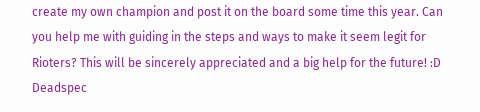create my own champion and post it on the board some time this year. Can you help me with guiding in the steps and ways to make it seem legit for Rioters? This will be sincerely appreciated and a big help for the future! :D
Deadspec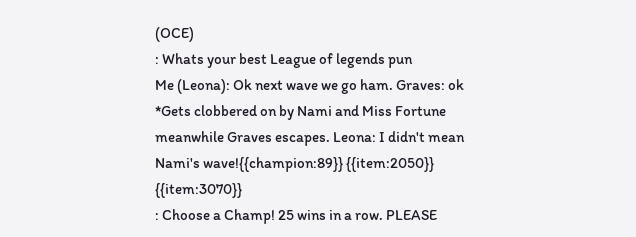(OCE)
: Whats your best League of legends pun
Me (Leona): Ok next wave we go ham. Graves: ok *Gets clobbered on by Nami and Miss Fortune meanwhile Graves escapes. Leona: I didn't mean Nami's wave!{{champion:89}} {{item:2050}} {{item:3070}}
: Choose a Champ! 25 wins in a row. PLEASE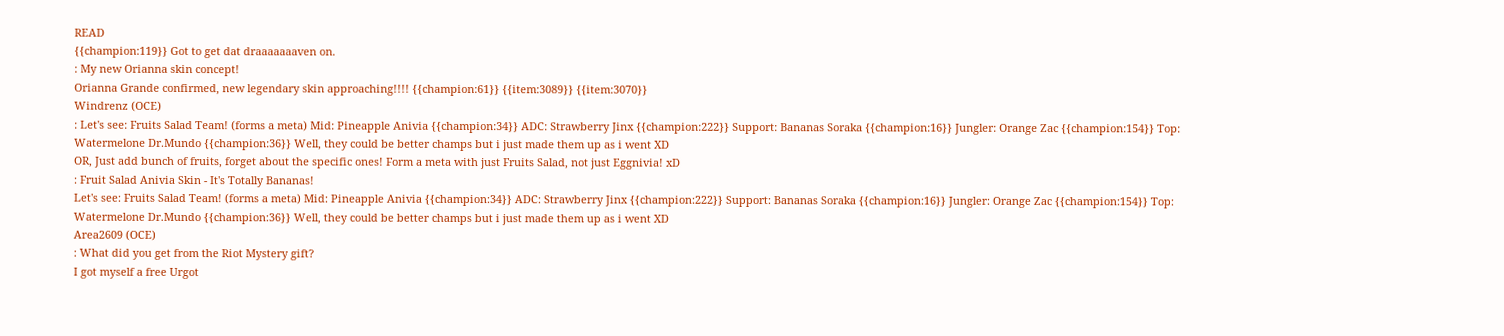READ
{{champion:119}} Got to get dat draaaaaaaven on.
: My new Orianna skin concept!
Orianna Grande confirmed, new legendary skin approaching!!!! {{champion:61}} {{item:3089}} {{item:3070}}
Windrenz (OCE)
: Let's see: Fruits Salad Team! (forms a meta) Mid: Pineapple Anivia {{champion:34}} ADC: Strawberry Jinx {{champion:222}} Support: Bananas Soraka {{champion:16}} Jungler: Orange Zac {{champion:154}} Top: Watermelone Dr.Mundo {{champion:36}} Well, they could be better champs but i just made them up as i went XD
OR, Just add bunch of fruits, forget about the specific ones! Form a meta with just Fruits Salad, not just Eggnivia! xD
: Fruit Salad Anivia Skin - It's Totally Bananas!
Let's see: Fruits Salad Team! (forms a meta) Mid: Pineapple Anivia {{champion:34}} ADC: Strawberry Jinx {{champion:222}} Support: Bananas Soraka {{champion:16}} Jungler: Orange Zac {{champion:154}} Top: Watermelone Dr.Mundo {{champion:36}} Well, they could be better champs but i just made them up as i went XD
Area2609 (OCE)
: What did you get from the Riot Mystery gift?
I got myself a free Urgot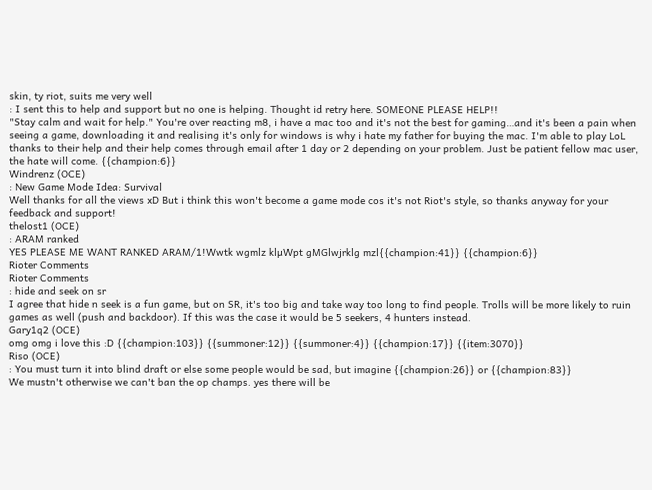skin, ty riot, suits me very well
: I sent this to help and support but no one is helping. Thought id retry here. SOMEONE PLEASE HELP!!
"Stay calm and wait for help." You're over reacting m8, i have a mac too and it's not the best for gaming…and it's been a pain when seeing a game, downloading it and realising it's only for windows is why i hate my father for buying the mac. I'm able to play LoL thanks to their help and their help comes through email after 1 day or 2 depending on your problem. Just be patient fellow mac user, the hate will come. {{champion:6}}
Windrenz (OCE)
: New Game Mode Idea: Survival
Well thanks for all the views xD But i think this won't become a game mode cos it's not Riot's style, so thanks anyway for your feedback and support!
thelost1 (OCE)
: ARAM ranked
YES PLEASE ME WANT RANKED ARAM/1!Wwtk wgmlz klµWpt gMGlwjrklg mzl{{champion:41}} {{champion:6}}
Rioter Comments
Rioter Comments
: hide and seek on sr
I agree that hide n seek is a fun game, but on SR, it's too big and take way too long to find people. Trolls will be more likely to ruin games as well (push and backdoor). If this was the case it would be 5 seekers, 4 hunters instead.
Gary1q2 (OCE)
omg omg i love this :D {{champion:103}} {{summoner:12}} {{summoner:4}} {{champion:17}} {{item:3070}}
Riso (OCE)
: You must turn it into blind draft or else some people would be sad, but imagine {{champion:26}} or {{champion:83}}
We mustn't otherwise we can't ban the op champs. yes there will be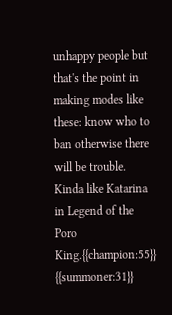unhappy people but that's the point in making modes like these: know who to ban otherwise there will be trouble. Kinda like Katarina in Legend of the Poro King.{{champion:55}} {{summoner:31}}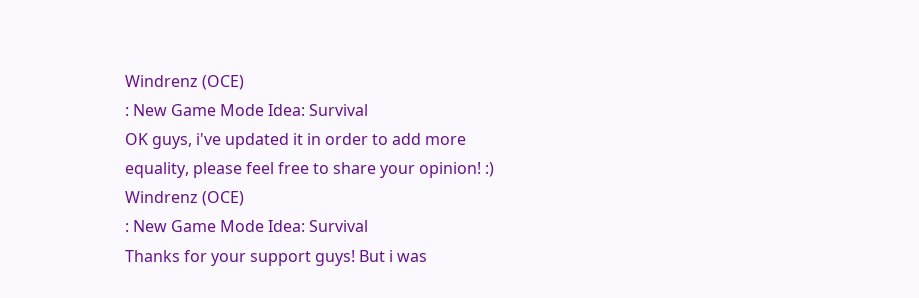Windrenz (OCE)
: New Game Mode Idea: Survival
OK guys, i've updated it in order to add more equality, please feel free to share your opinion! :)
Windrenz (OCE)
: New Game Mode Idea: Survival
Thanks for your support guys! But i was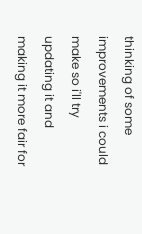thinking of some improvements i could make so i'll try updating it and making it more fair for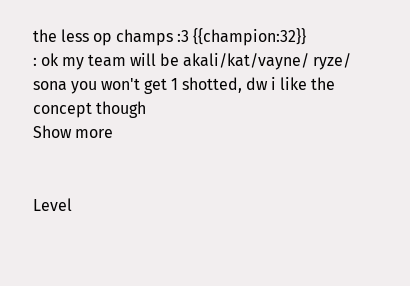the less op champs :3 {{champion:32}}
: ok my team will be akali/kat/vayne/ ryze/ sona you won't get 1 shotted, dw i like the concept though
Show more


Level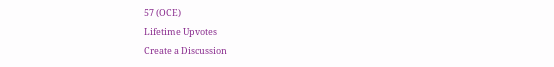57 (OCE)
Lifetime Upvotes
Create a Discussion